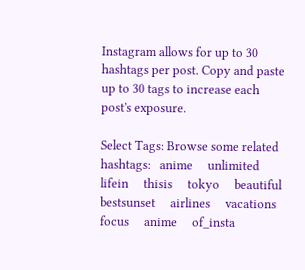Instagram allows for up to 30 hashtags per post. Copy and paste up to 30 tags to increase each post's exposure.

Select Tags: Browse some related hashtags:   anime     unlimited     lifein     thisis     tokyo     beautiful     bestsunset     airlines     vacations     focus     anime     of_insta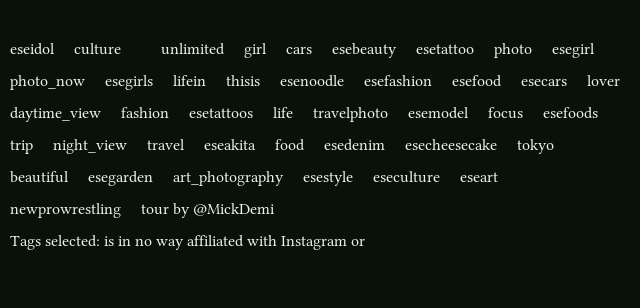eseidol     culture          unlimited     girl     cars     esebeauty     esetattoo     photo     esegirl     photo_now     esegirls     lifein     thisis     esenoodle     esefashion     esefood     esecars     lover     daytime_view     fashion     esetattoos     life     travelphoto     esemodel     focus     esefoods     trip     night_view     travel     eseakita     food     esedenim     esecheesecake     tokyo     beautiful     esegarden     art_photography     esestyle     eseculture     eseart     newprowrestling     tour by @MickDemi
Tags selected: is in no way affiliated with Instagram or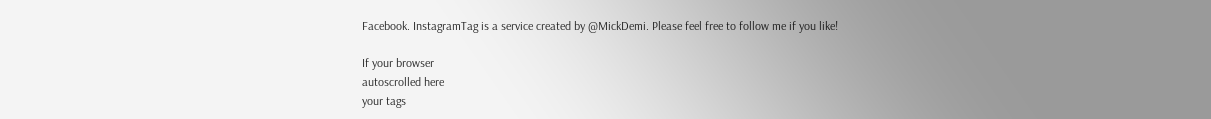Facebook. InstagramTag is a service created by @MickDemi. Please feel free to follow me if you like!

If your browser
autoscrolled here
your tags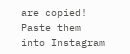are copied!
Paste them into Instagram